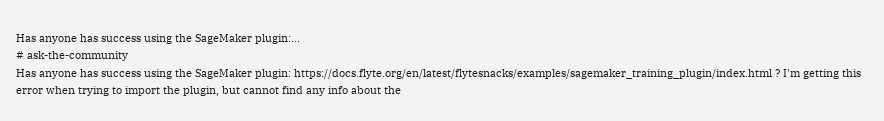Has anyone has success using the SageMaker plugin:...
# ask-the-community
Has anyone has success using the SageMaker plugin: https://docs.flyte.org/en/latest/flytesnacks/examples/sagemaker_training_plugin/index.html ? I'm getting this error when trying to import the plugin, but cannot find any info about the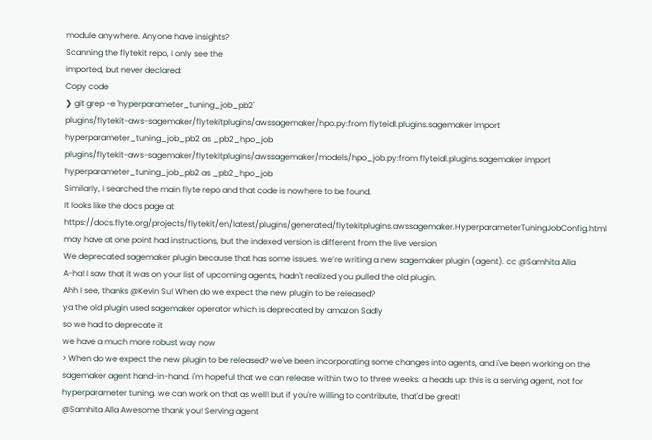module anywhere. Anyone have insights?
Scanning the flytekit repo, I only see the
imported, but never declared:
Copy code
❯ git grep -e 'hyperparameter_tuning_job_pb2'
plugins/flytekit-aws-sagemaker/flytekitplugins/awssagemaker/hpo.py:from flyteidl.plugins.sagemaker import hyperparameter_tuning_job_pb2 as _pb2_hpo_job
plugins/flytekit-aws-sagemaker/flytekitplugins/awssagemaker/models/hpo_job.py:from flyteidl.plugins.sagemaker import hyperparameter_tuning_job_pb2 as _pb2_hpo_job
Similarly, I searched the main flyte repo and that code is nowhere to be found.
It looks like the docs page at https://docs.flyte.org/projects/flytekit/en/latest/plugins/generated/flytekitplugins.awssagemaker.HyperparameterTuningJobConfig.html may have at one point had instructions, but the indexed version is different from the live version
We deprecated sagemaker plugin because that has some issues. we’re writing a new sagemaker plugin (agent). cc @Samhita Alla
A-ha! I saw that it was on your list of upcoming agents, hadn't realized you pulled the old plugin.
Ahh I see, thanks @Kevin Su! When do we expect the new plugin to be released?
ya the old plugin used sagemaker operator which is deprecated by amazon Sadly
so we had to deprecate it
we have a much more robust way now
> When do we expect the new plugin to be released? we've been incorporating some changes into agents, and i've been working on the sagemaker agent hand-in-hand. i'm hopeful that we can release within two to three weeks. a heads up: this is a serving agent, not for hyperparameter tuning. we can work on that as well! but if you're willing to contribute, that'd be great!
@Samhita Alla Awesome thank you! Serving agent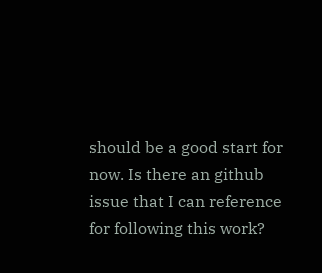should be a good start for now. Is there an github issue that I can reference for following this work?